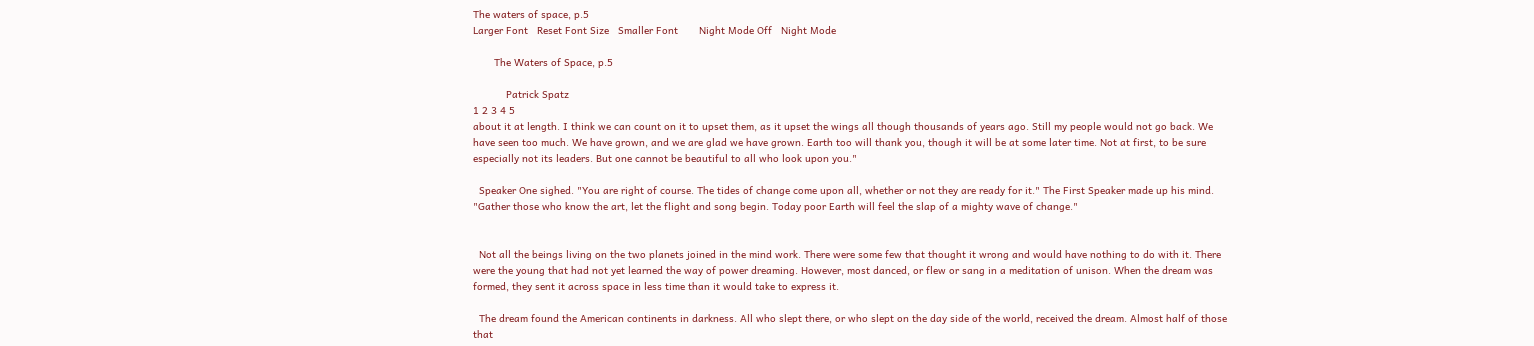The waters of space, p.5
Larger Font   Reset Font Size   Smaller Font       Night Mode Off   Night Mode

       The Waters of Space, p.5

           Patrick Spatz
1 2 3 4 5
about it at length. I think we can count on it to upset them, as it upset the wings all though thousands of years ago. Still my people would not go back. We have seen too much. We have grown, and we are glad we have grown. Earth too will thank you, though it will be at some later time. Not at first, to be sure especially not its leaders. But one cannot be beautiful to all who look upon you."

  Speaker One sighed. "You are right of course. The tides of change come upon all, whether or not they are ready for it." The First Speaker made up his mind. "Gather those who know the art, let the flight and song begin. Today poor Earth will feel the slap of a mighty wave of change."


  Not all the beings living on the two planets joined in the mind work. There were some few that thought it wrong and would have nothing to do with it. There were the young that had not yet learned the way of power dreaming. However, most danced, or flew or sang in a meditation of unison. When the dream was formed, they sent it across space in less time than it would take to express it.

  The dream found the American continents in darkness. All who slept there, or who slept on the day side of the world, received the dream. Almost half of those that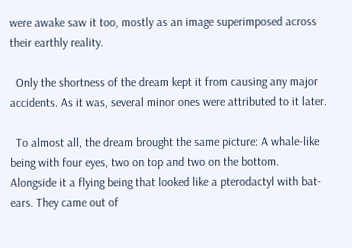were awake saw it too, mostly as an image superimposed across their earthly reality.

  Only the shortness of the dream kept it from causing any major accidents. As it was, several minor ones were attributed to it later.

  To almost all, the dream brought the same picture: A whale-like being with four eyes, two on top and two on the bottom. Alongside it a flying being that looked like a pterodactyl with bat-ears. They came out of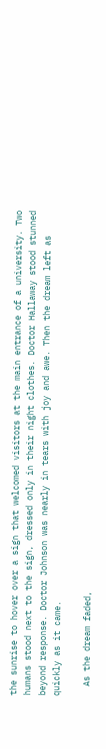the sunrise to hover over a sign that welcomed visitors at the main entrance of a university. Two humans stood next to the sign, dressed only in their night clothes. Doctor Hallaway stood stunned beyond response. Doctor Johnson was nearly in tears with joy and awe. Then the dream left as quickly as it came.

  As the dream faded,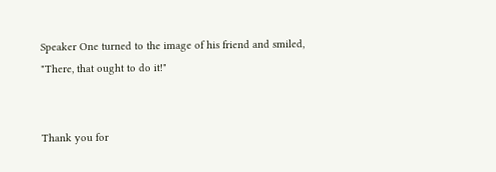Speaker One turned to the image of his friend and smiled, "There, that ought to do it!"


Thank you for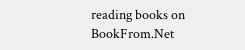reading books on BookFrom.Net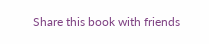Share this book with friends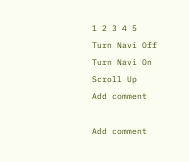1 2 3 4 5
Turn Navi Off
Turn Navi On
Scroll Up
Add comment

Add comment